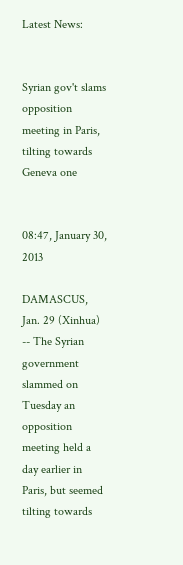Latest News:


Syrian gov't slams opposition meeting in Paris, tilting towards Geneva one


08:47, January 30, 2013

DAMASCUS, Jan. 29 (Xinhua) -- The Syrian government slammed on Tuesday an opposition meeting held a day earlier in Paris, but seemed tilting towards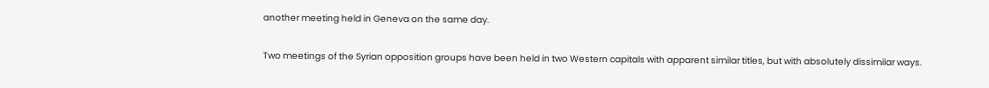another meeting held in Geneva on the same day.

Two meetings of the Syrian opposition groups have been held in two Western capitals with apparent similar titles, but with absolutely dissimilar ways.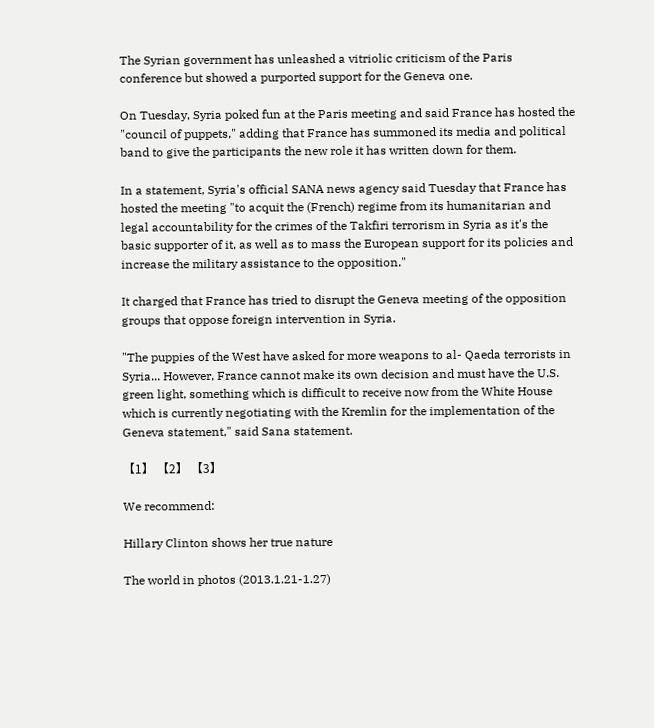The Syrian government has unleashed a vitriolic criticism of the Paris conference but showed a purported support for the Geneva one.

On Tuesday, Syria poked fun at the Paris meeting and said France has hosted the "council of puppets," adding that France has summoned its media and political band to give the participants the new role it has written down for them.

In a statement, Syria's official SANA news agency said Tuesday that France has hosted the meeting "to acquit the (French) regime from its humanitarian and legal accountability for the crimes of the Takfiri terrorism in Syria as it's the basic supporter of it, as well as to mass the European support for its policies and increase the military assistance to the opposition."

It charged that France has tried to disrupt the Geneva meeting of the opposition groups that oppose foreign intervention in Syria.

"The puppies of the West have asked for more weapons to al- Qaeda terrorists in Syria... However, France cannot make its own decision and must have the U.S. green light, something which is difficult to receive now from the White House which is currently negotiating with the Kremlin for the implementation of the Geneva statement," said Sana statement.

【1】 【2】 【3】

We recommend:

Hillary Clinton shows her true nature

The world in photos (2013.1.21-1.27)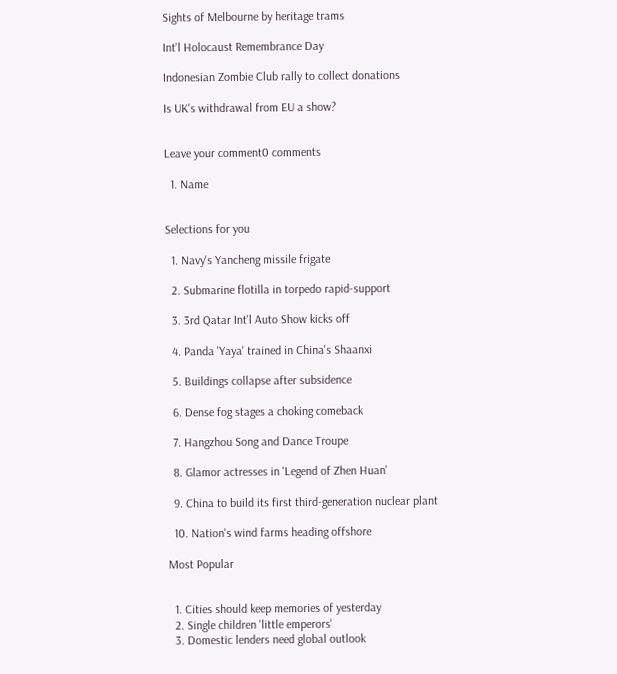Sights of Melbourne by heritage trams

Int'l Holocaust Remembrance Day

Indonesian Zombie Club rally to collect donations

Is UK's withdrawal from EU a show?


Leave your comment0 comments

  1. Name


Selections for you

  1. Navy's Yancheng missile frigate

  2. Submarine flotilla in torpedo rapid-support

  3. 3rd Qatar Int'l Auto Show kicks off

  4. Panda 'Yaya' trained in China's Shaanxi

  5. Buildings collapse after subsidence

  6. Dense fog stages a choking comeback

  7. Hangzhou Song and Dance Troupe

  8. Glamor actresses in 'Legend of Zhen Huan'

  9. China to build its first third-generation nuclear plant

  10. Nation's wind farms heading offshore

Most Popular


  1. Cities should keep memories of yesterday
  2. Single children 'little emperors'
  3. Domestic lenders need global outlook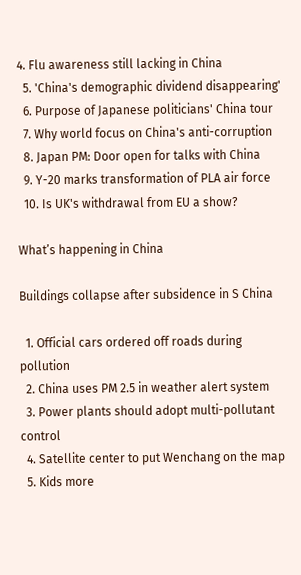4. Flu awareness still lacking in China
  5. 'China's demographic dividend disappearing'
  6. Purpose of Japanese politicians' China tour
  7. Why world focus on China's anti-corruption
  8. Japan PM: Door open for talks with China
  9. Y-20 marks transformation of PLA air force
  10. Is UK's withdrawal from EU a show?

What’s happening in China

Buildings collapse after subsidence in S China

  1. Official cars ordered off roads during pollution
  2. China uses PM 2.5 in weather alert system
  3. Power plants should adopt multi-pollutant control
  4. Satellite center to put Wenchang on the map
  5. Kids more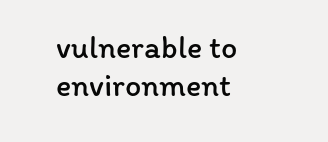vulnerable to environment